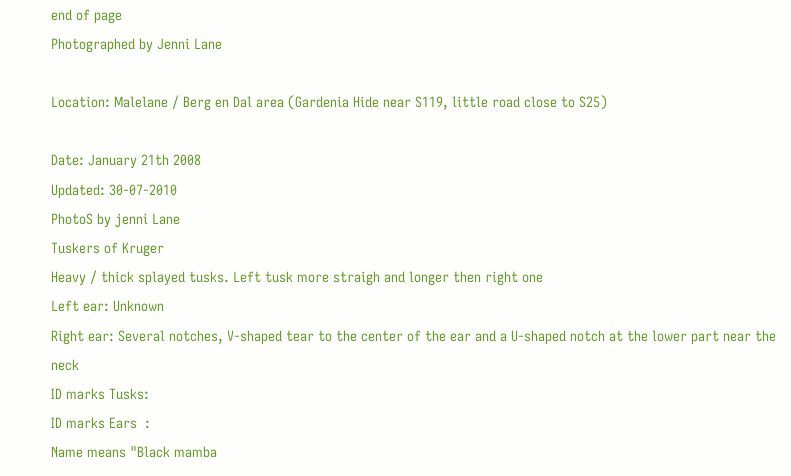end of page
Photographed by Jenni Lane

Location: Malelane / Berg en Dal area (Gardenia Hide near S119, little road close to S25)

Date: January 21th 2008
Updated: 30-07-2010
PhotoS by jenni Lane
Tuskers of Kruger
Heavy / thick splayed tusks. Left tusk more straigh and longer then right one
Left ear: Unknown
Right ear: Several notches, V-shaped tear to the center of the ear and a U-shaped notch at the lower part near the neck
ID marks Tusks:
ID marks Ears  :
Name means "Black mamba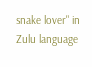snake lover" in Zulu language